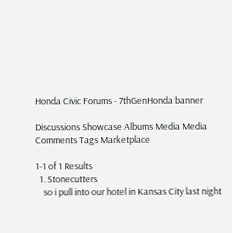Honda Civic Forums - 7thGenHonda banner

Discussions Showcase Albums Media Media Comments Tags Marketplace

1-1 of 1 Results
  1. Stonecutters
    so i pull into our hotel in Kansas City last night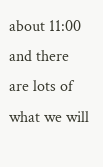about 11:00 and there are lots of what we will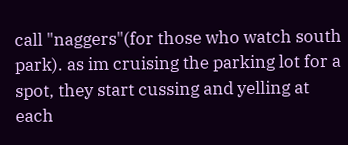call "naggers"(for those who watch south park). as im cruising the parking lot for a spot, they start cussing and yelling at each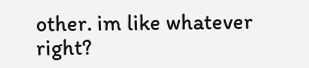other. im like whatever right?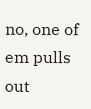no, one of em pulls out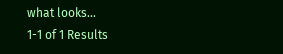what looks...
1-1 of 1 Results